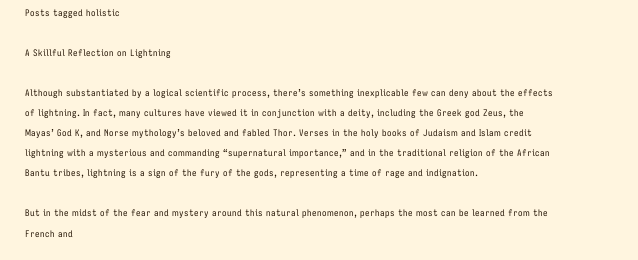Posts tagged holistic

A Skillful Reflection on Lightning

Although substantiated by a logical scientific process, there’s something inexplicable few can deny about the effects of lightning. In fact, many cultures have viewed it in conjunction with a deity, including the Greek god Zeus, the Mayas’ God K, and Norse mythology’s beloved and fabled Thor. Verses in the holy books of Judaism and Islam credit lightning with a mysterious and commanding “supernatural importance,” and in the traditional religion of the African Bantu tribes, lightning is a sign of the fury of the gods, representing a time of rage and indignation.

But in the midst of the fear and mystery around this natural phenomenon, perhaps the most can be learned from the French and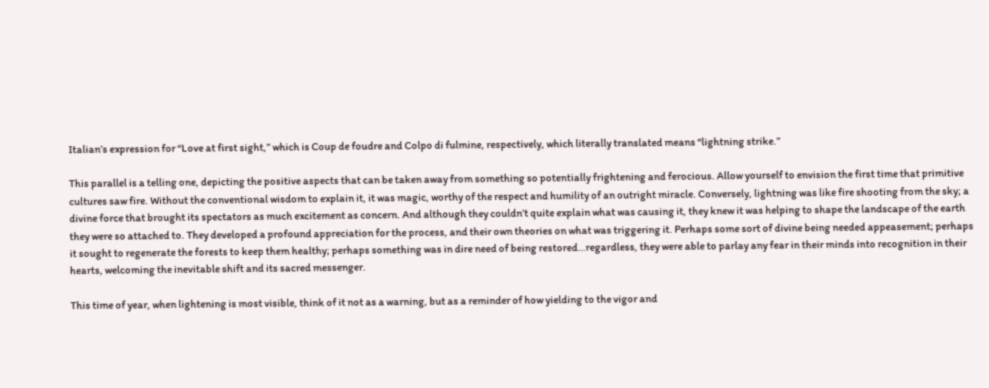Italian’s expression for “Love at first sight,” which is Coup de foudre and Colpo di fulmine, respectively, which literally translated means “lightning strike.”

This parallel is a telling one, depicting the positive aspects that can be taken away from something so potentially frightening and ferocious. Allow yourself to envision the first time that primitive cultures saw fire. Without the conventional wisdom to explain it, it was magic, worthy of the respect and humility of an outright miracle. Conversely, lightning was like fire shooting from the sky; a divine force that brought its spectators as much excitement as concern. And although they couldn’t quite explain what was causing it, they knew it was helping to shape the landscape of the earth they were so attached to. They developed a profound appreciation for the process, and their own theories on what was triggering it. Perhaps some sort of divine being needed appeasement; perhaps it sought to regenerate the forests to keep them healthy; perhaps something was in dire need of being restored…regardless, they were able to parlay any fear in their minds into recognition in their hearts, welcoming the inevitable shift and its sacred messenger.

This time of year, when lightening is most visible, think of it not as a warning, but as a reminder of how yielding to the vigor and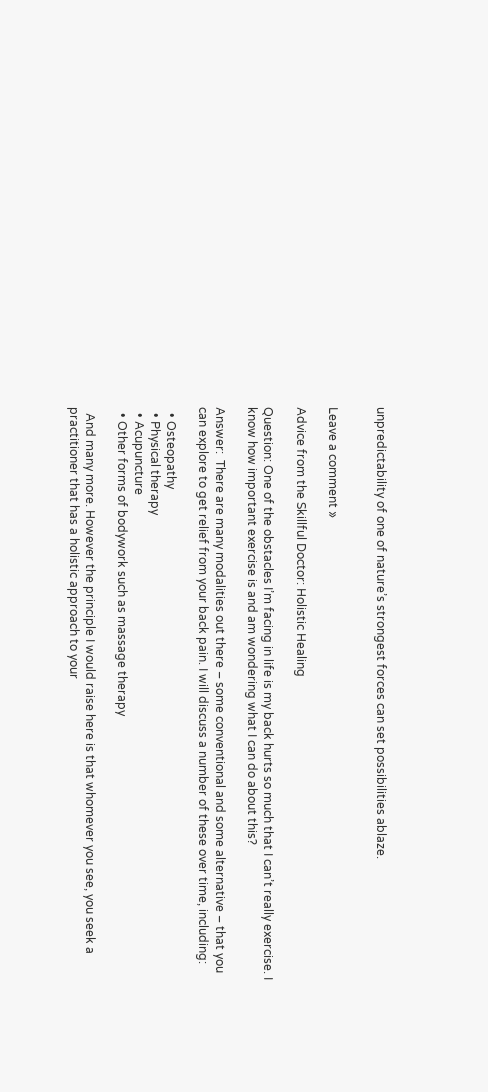unpredictability of one of nature’s strongest forces can set possibilities ablaze.


Leave a comment »

Advice from the Skillful Doctor: Holistic Healing

Question: One of the obstacles I’m facing in life is my back hurts so much that I can’t really exercise. I know how important exercise is and am wondering what I can do about this?

Answer:  There are many modalities out there – some conventional and some alternative – that you can explore to get relief from your back pain. I will discuss a number of these over time, including:

  • Osteopathy
  • Physical therapy
  • Acupuncture
  • Other forms of bodywork such as massage therapy

  And many more. However the principle I would raise here is that whomever you see, you seek a practitioner that has a holistic approach to your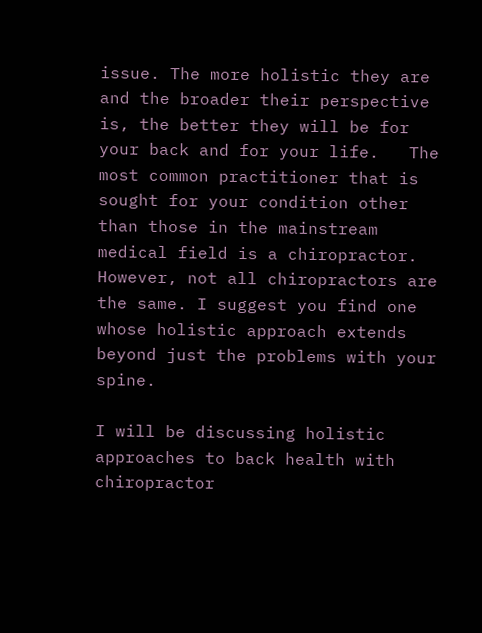issue. The more holistic they are and the broader their perspective is, the better they will be for your back and for your life.   The most common practitioner that is sought for your condition other than those in the mainstream medical field is a chiropractor. However, not all chiropractors are the same. I suggest you find one whose holistic approach extends beyond just the problems with your spine.

I will be discussing holistic approaches to back health with chiropractor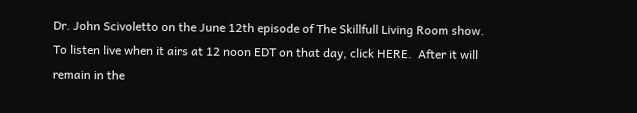Dr. John Scivoletto on the June 12th episode of The Skillfull Living Room show. To listen live when it airs at 12 noon EDT on that day, click HERE.  After it will remain in the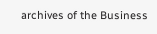archives of the Business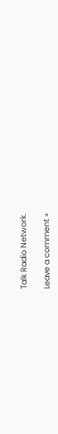Talk Radio Network.

Leave a comment »